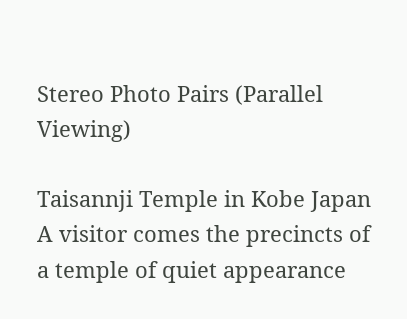Stereo Photo Pairs (Parallel Viewing)

Taisannji Temple in Kobe Japan
A visitor comes the precincts of a temple of quiet appearance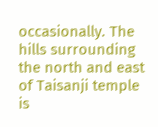occasionally. The hills surrounding the north and east of Taisanji temple is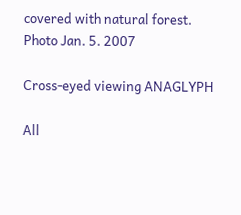covered with natural forest.
Photo Jan. 5. 2007

Cross-eyed viewing ANAGLYPH

All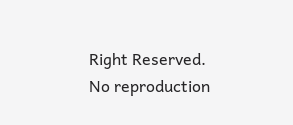Right Reserved.
No reproduction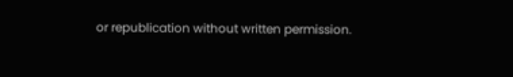or republication without written permission.